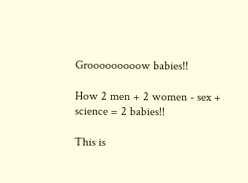Grooooooooow babies!!

How 2 men + 2 women - sex + science = 2 babies!!

This is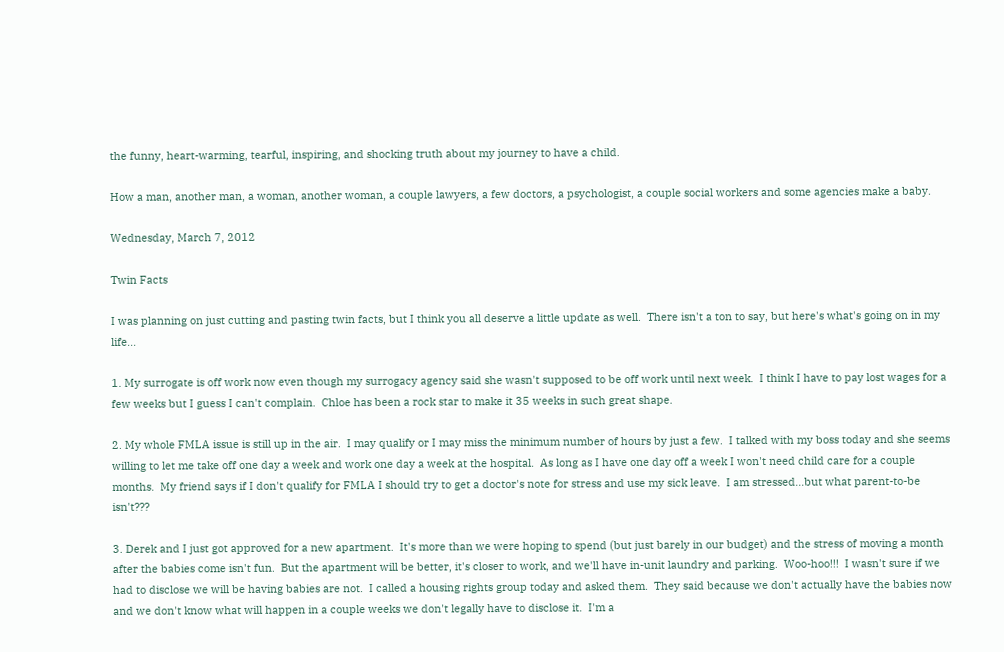the funny, heart-warming, tearful, inspiring, and shocking truth about my journey to have a child.

How a man, another man, a woman, another woman, a couple lawyers, a few doctors, a psychologist, a couple social workers and some agencies make a baby.

Wednesday, March 7, 2012

Twin Facts

I was planning on just cutting and pasting twin facts, but I think you all deserve a little update as well.  There isn't a ton to say, but here's what's going on in my life...

1. My surrogate is off work now even though my surrogacy agency said she wasn't supposed to be off work until next week.  I think I have to pay lost wages for a few weeks but I guess I can't complain.  Chloe has been a rock star to make it 35 weeks in such great shape.

2. My whole FMLA issue is still up in the air.  I may qualify or I may miss the minimum number of hours by just a few.  I talked with my boss today and she seems willing to let me take off one day a week and work one day a week at the hospital.  As long as I have one day off a week I won't need child care for a couple months.  My friend says if I don't qualify for FMLA I should try to get a doctor's note for stress and use my sick leave.  I am stressed...but what parent-to-be isn't???

3. Derek and I just got approved for a new apartment.  It's more than we were hoping to spend (but just barely in our budget) and the stress of moving a month after the babies come isn't fun.  But the apartment will be better, it's closer to work, and we'll have in-unit laundry and parking.  Woo-hoo!!!  I wasn't sure if we had to disclose we will be having babies are not.  I called a housing rights group today and asked them.  They said because we don't actually have the babies now and we don't know what will happen in a couple weeks we don't legally have to disclose it.  I'm a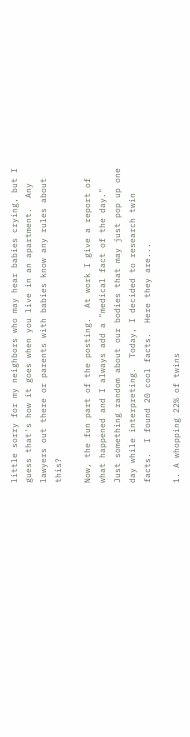little sorry for my neighbors who may hear babies crying, but I guess that's how it goes when you live in an apartment.  Any lawyers out there or parents with babies know any rules about this?

Now, the fun part of the posting.  At work I give a report of what happened and I always add a "medical fact of the day."  Just something random about our bodies that may just pop up one day while interpreting.  Today, I decided to research twin facts.  I found 20 cool facts.  Here they are...

1. A whopping 22% of twins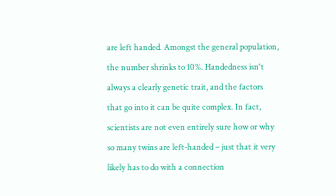are left handed. Amongst the general population, the number shrinks to 10%. Handedness isn't always a clearly genetic trait, and the factors that go into it can be quite complex. In fact, scientists are not even entirely sure how or why so many twins are left-handed – just that it very likely has to do with a connection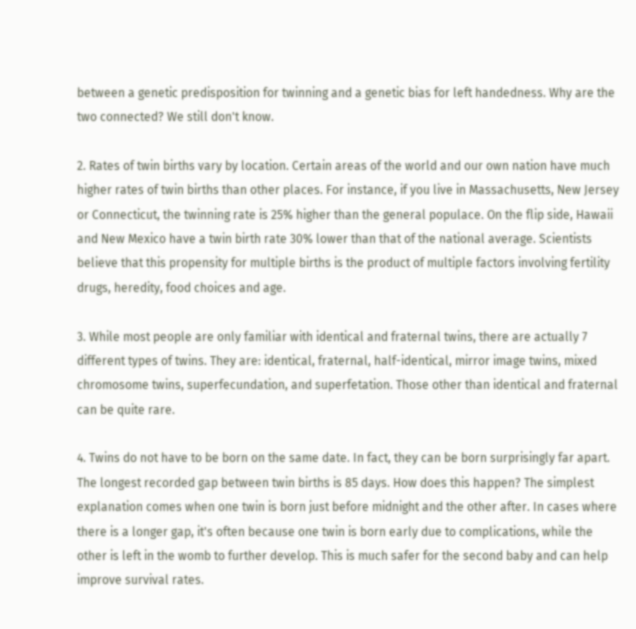between a genetic predisposition for twinning and a genetic bias for left handedness. Why are the two connected? We still don't know.

2. Rates of twin births vary by location. Certain areas of the world and our own nation have much higher rates of twin births than other places. For instance, if you live in Massachusetts, New Jersey or Connecticut, the twinning rate is 25% higher than the general populace. On the flip side, Hawaii and New Mexico have a twin birth rate 30% lower than that of the national average. Scientists believe that this propensity for multiple births is the product of multiple factors involving fertility drugs, heredity, food choices and age.

3. While most people are only familiar with identical and fraternal twins, there are actually 7 different types of twins. They are: identical, fraternal, half-identical, mirror image twins, mixed chromosome twins, superfecundation, and superfetation. Those other than identical and fraternal can be quite rare.

4. Twins do not have to be born on the same date. In fact, they can be born surprisingly far apart. The longest recorded gap between twin births is 85 days. How does this happen? The simplest explanation comes when one twin is born just before midnight and the other after. In cases where there is a longer gap, it's often because one twin is born early due to complications, while the other is left in the womb to further develop. This is much safer for the second baby and can help improve survival rates.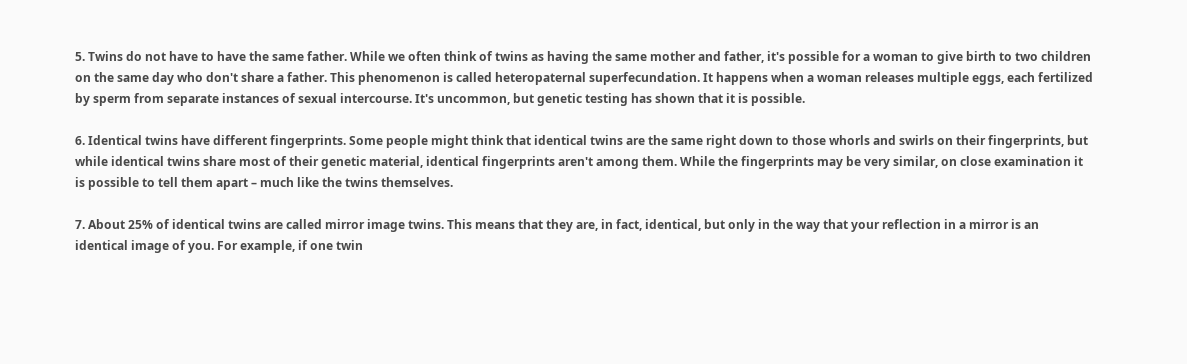5. Twins do not have to have the same father. While we often think of twins as having the same mother and father, it's possible for a woman to give birth to two children on the same day who don't share a father. This phenomenon is called heteropaternal superfecundation. It happens when a woman releases multiple eggs, each fertilized by sperm from separate instances of sexual intercourse. It's uncommon, but genetic testing has shown that it is possible.

6. Identical twins have different fingerprints. Some people might think that identical twins are the same right down to those whorls and swirls on their fingerprints, but while identical twins share most of their genetic material, identical fingerprints aren't among them. While the fingerprints may be very similar, on close examination it is possible to tell them apart – much like the twins themselves.

7. About 25% of identical twins are called mirror image twins. This means that they are, in fact, identical, but only in the way that your reflection in a mirror is an identical image of you. For example, if one twin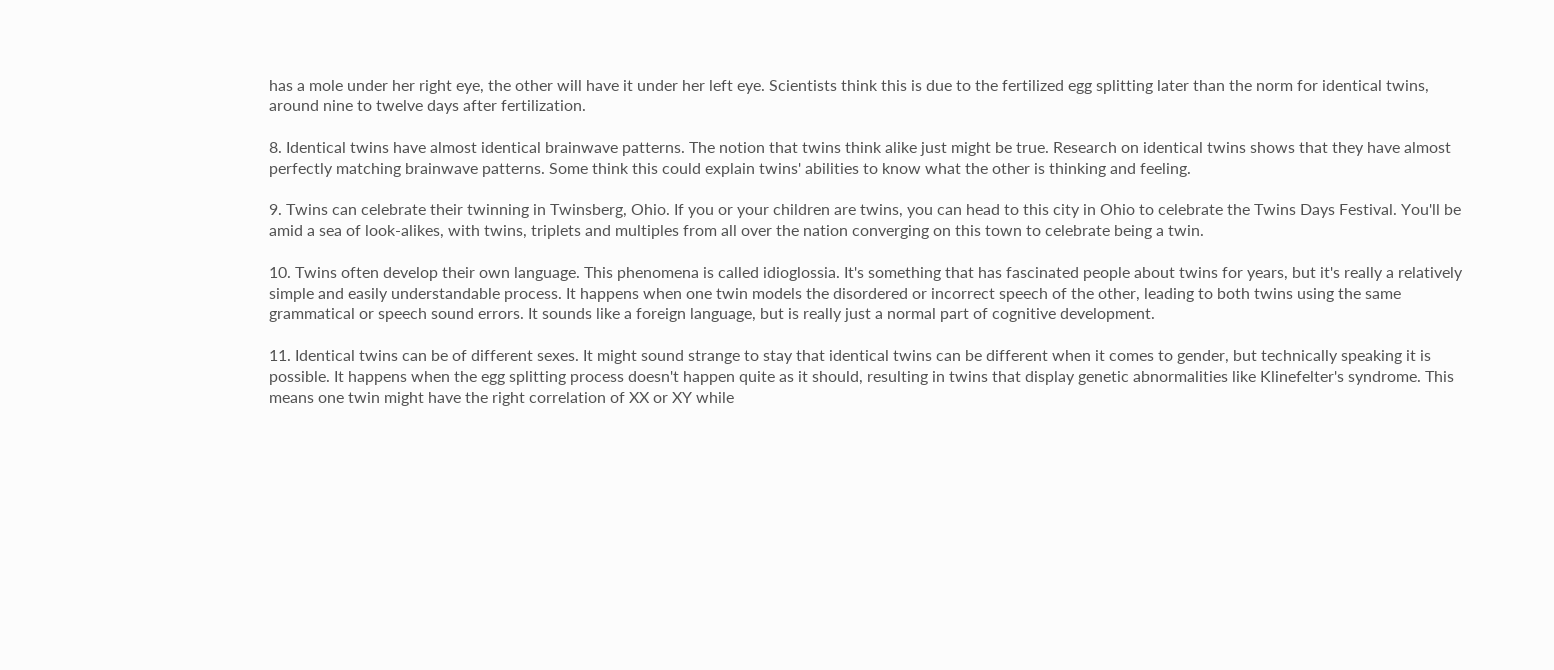has a mole under her right eye, the other will have it under her left eye. Scientists think this is due to the fertilized egg splitting later than the norm for identical twins, around nine to twelve days after fertilization.

8. Identical twins have almost identical brainwave patterns. The notion that twins think alike just might be true. Research on identical twins shows that they have almost perfectly matching brainwave patterns. Some think this could explain twins' abilities to know what the other is thinking and feeling.

9. Twins can celebrate their twinning in Twinsberg, Ohio. If you or your children are twins, you can head to this city in Ohio to celebrate the Twins Days Festival. You'll be amid a sea of look-alikes, with twins, triplets and multiples from all over the nation converging on this town to celebrate being a twin.

10. Twins often develop their own language. This phenomena is called idioglossia. It's something that has fascinated people about twins for years, but it's really a relatively simple and easily understandable process. It happens when one twin models the disordered or incorrect speech of the other, leading to both twins using the same grammatical or speech sound errors. It sounds like a foreign language, but is really just a normal part of cognitive development.

11. Identical twins can be of different sexes. It might sound strange to stay that identical twins can be different when it comes to gender, but technically speaking it is possible. It happens when the egg splitting process doesn't happen quite as it should, resulting in twins that display genetic abnormalities like Klinefelter's syndrome. This means one twin might have the right correlation of XX or XY while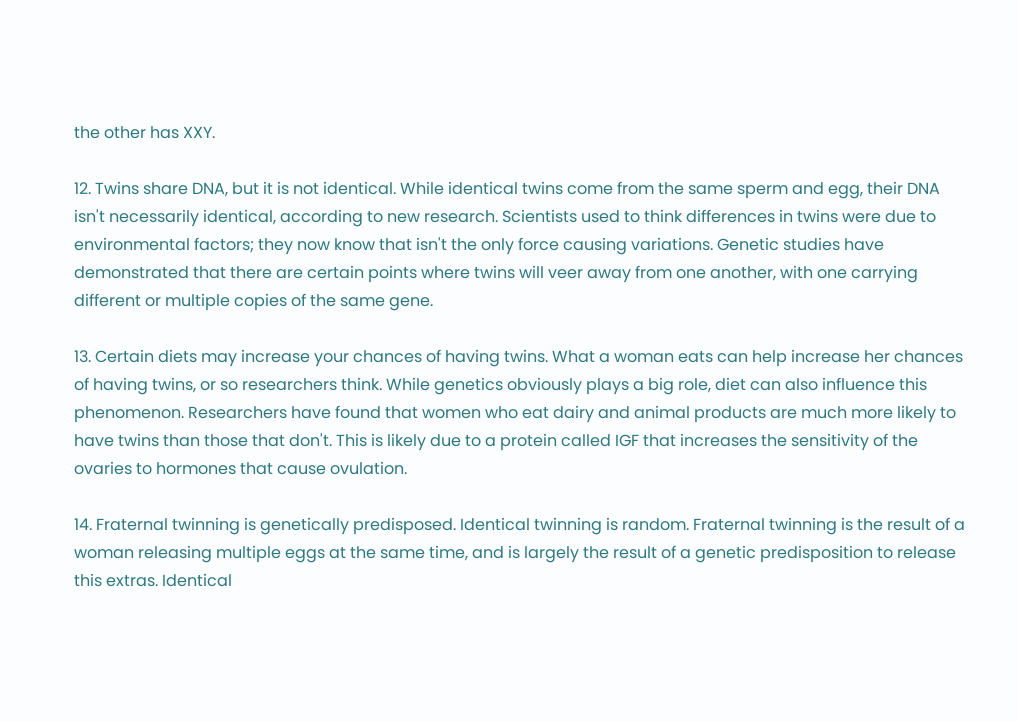the other has XXY.

12. Twins share DNA, but it is not identical. While identical twins come from the same sperm and egg, their DNA isn't necessarily identical, according to new research. Scientists used to think differences in twins were due to environmental factors; they now know that isn't the only force causing variations. Genetic studies have demonstrated that there are certain points where twins will veer away from one another, with one carrying different or multiple copies of the same gene.

13. Certain diets may increase your chances of having twins. What a woman eats can help increase her chances of having twins, or so researchers think. While genetics obviously plays a big role, diet can also influence this phenomenon. Researchers have found that women who eat dairy and animal products are much more likely to have twins than those that don't. This is likely due to a protein called IGF that increases the sensitivity of the ovaries to hormones that cause ovulation.

14. Fraternal twinning is genetically predisposed. Identical twinning is random. Fraternal twinning is the result of a woman releasing multiple eggs at the same time, and is largely the result of a genetic predisposition to release this extras. Identical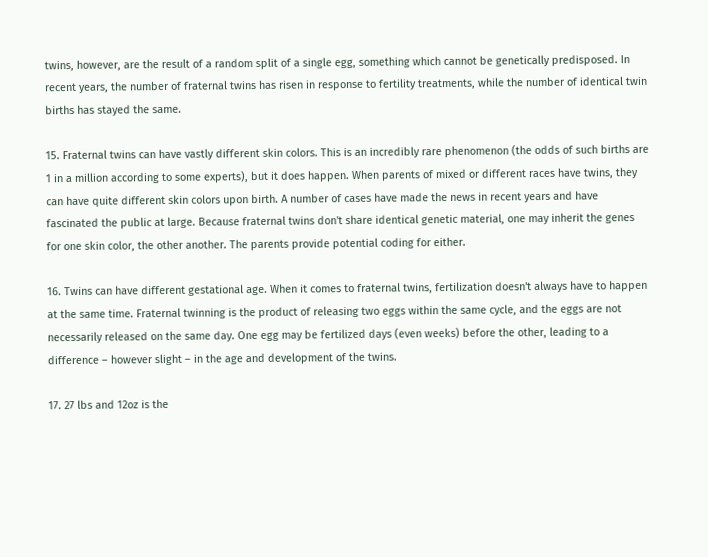twins, however, are the result of a random split of a single egg, something which cannot be genetically predisposed. In recent years, the number of fraternal twins has risen in response to fertility treatments, while the number of identical twin births has stayed the same.

15. Fraternal twins can have vastly different skin colors. This is an incredibly rare phenomenon (the odds of such births are 1 in a million according to some experts), but it does happen. When parents of mixed or different races have twins, they can have quite different skin colors upon birth. A number of cases have made the news in recent years and have fascinated the public at large. Because fraternal twins don't share identical genetic material, one may inherit the genes for one skin color, the other another. The parents provide potential coding for either.

16. Twins can have different gestational age. When it comes to fraternal twins, fertilization doesn't always have to happen at the same time. Fraternal twinning is the product of releasing two eggs within the same cycle, and the eggs are not necessarily released on the same day. One egg may be fertilized days (even weeks) before the other, leading to a difference – however slight – in the age and development of the twins.

17. 27 lbs and 12oz is the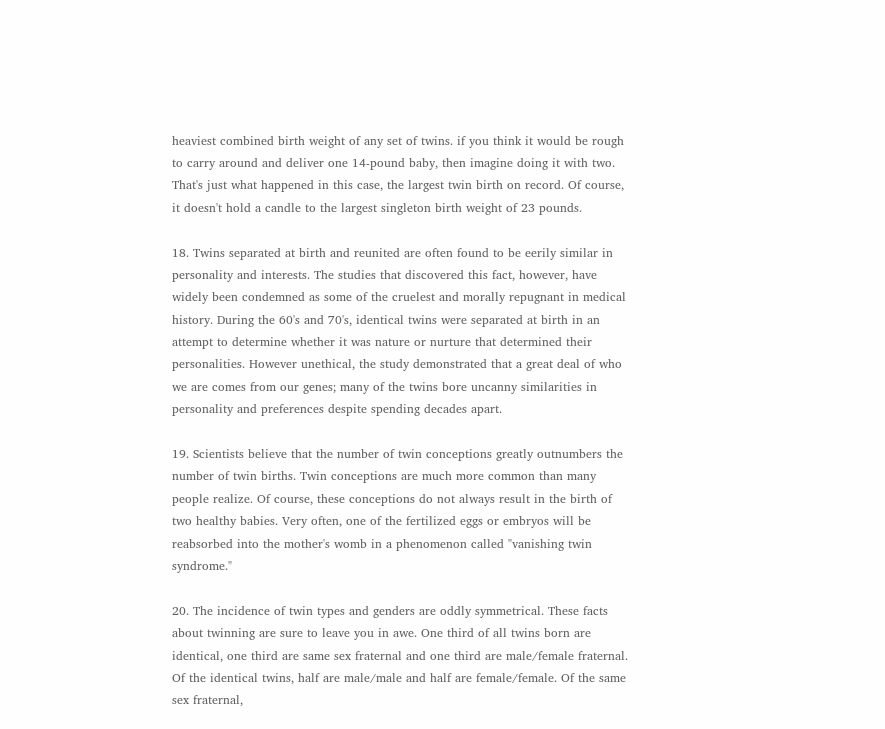heaviest combined birth weight of any set of twins. if you think it would be rough to carry around and deliver one 14-pound baby, then imagine doing it with two. That's just what happened in this case, the largest twin birth on record. Of course, it doesn't hold a candle to the largest singleton birth weight of 23 pounds.

18. Twins separated at birth and reunited are often found to be eerily similar in personality and interests. The studies that discovered this fact, however, have widely been condemned as some of the cruelest and morally repugnant in medical history. During the 60's and 70's, identical twins were separated at birth in an attempt to determine whether it was nature or nurture that determined their personalities. However unethical, the study demonstrated that a great deal of who we are comes from our genes; many of the twins bore uncanny similarities in personality and preferences despite spending decades apart.

19. Scientists believe that the number of twin conceptions greatly outnumbers the number of twin births. Twin conceptions are much more common than many people realize. Of course, these conceptions do not always result in the birth of two healthy babies. Very often, one of the fertilized eggs or embryos will be reabsorbed into the mother's womb in a phenomenon called "vanishing twin syndrome."

20. The incidence of twin types and genders are oddly symmetrical. These facts about twinning are sure to leave you in awe. One third of all twins born are identical, one third are same sex fraternal and one third are male/female fraternal. Of the identical twins, half are male/male and half are female/female. Of the same sex fraternal,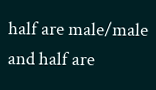half are male/male and half are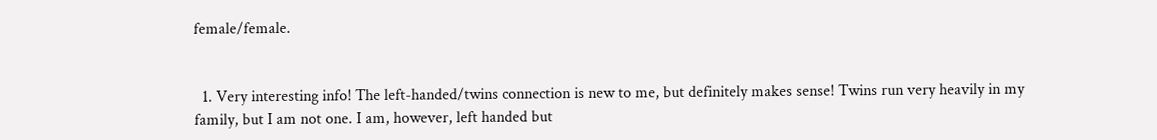female/female.


  1. Very interesting info! The left-handed/twins connection is new to me, but definitely makes sense! Twins run very heavily in my family, but I am not one. I am, however, left handed but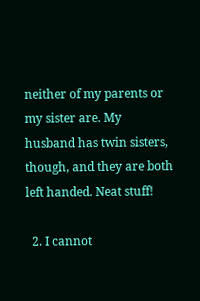neither of my parents or my sister are. My husband has twin sisters, though, and they are both left handed. Neat stuff!

  2. I cannot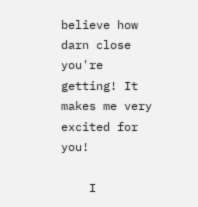believe how darn close you're getting! It makes me very excited for you!

    I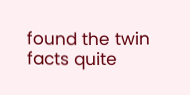found the twin facts quite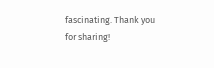fascinating. Thank you for sharing!